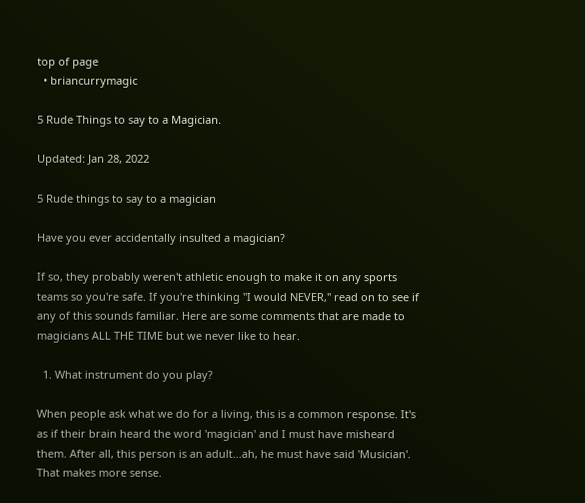top of page
  • briancurrymagic

5 Rude Things to say to a Magician.

Updated: Jan 28, 2022

5 Rude things to say to a magician

Have you ever accidentally insulted a magician?

If so, they probably weren't athletic enough to make it on any sports teams so you're safe. If you're thinking "I would NEVER," read on to see if any of this sounds familiar. Here are some comments that are made to magicians ALL THE TIME but we never like to hear.

  1. What instrument do you play?

When people ask what we do for a living, this is a common response. It's as if their brain heard the word 'magician' and I must have misheard them. After all, this person is an adult...ah, he must have said 'Musician'. That makes more sense.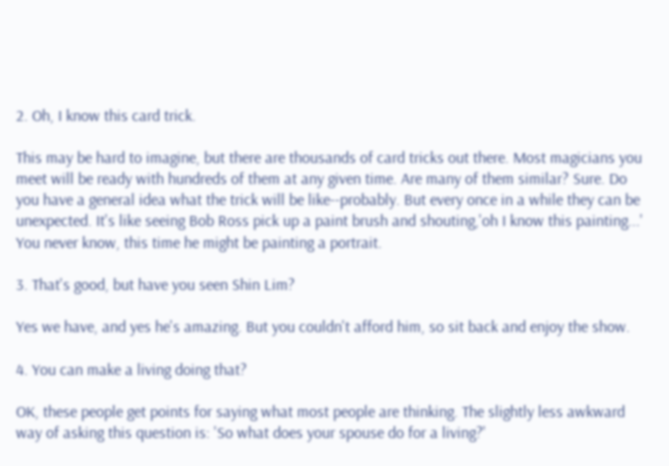2. Oh, I know this card trick.

This may be hard to imagine, but there are thousands of card tricks out there. Most magicians you meet will be ready with hundreds of them at any given time. Are many of them similar? Sure. Do you have a general idea what the trick will be like--probably. But every once in a while they can be unexpected. It's like seeing Bob Ross pick up a paint brush and shouting,'oh I know this painting...' You never know, this time he might be painting a portrait.

3. That's good, but have you seen Shin Lim?

Yes we have, and yes he's amazing. But you couldn't afford him, so sit back and enjoy the show.

4. You can make a living doing that?

OK, these people get points for saying what most people are thinking. The slightly less awkward way of asking this question is: 'So what does your spouse do for a living?'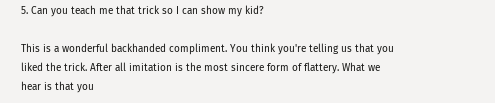5. Can you teach me that trick so I can show my kid?

This is a wonderful backhanded compliment. You think you're telling us that you liked the trick. After all imitation is the most sincere form of flattery. What we hear is that you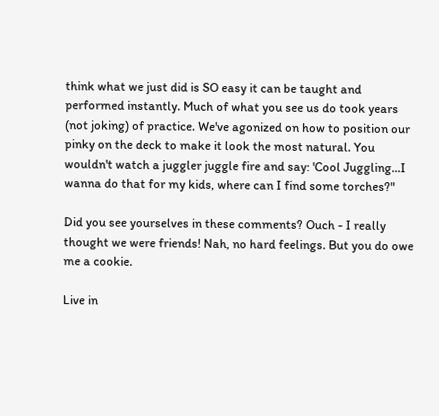think what we just did is SO easy it can be taught and performed instantly. Much of what you see us do took years (not joking) of practice. We've agonized on how to position our pinky on the deck to make it look the most natural. You wouldn't watch a juggler juggle fire and say: 'Cool Juggling...I wanna do that for my kids, where can I find some torches?"

Did you see yourselves in these comments? Ouch - I really thought we were friends! Nah, no hard feelings. But you do owe me a cookie.

Live in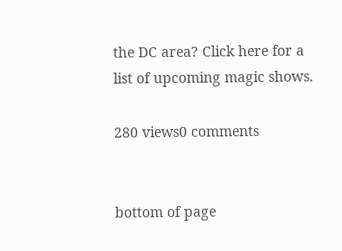the DC area? Click here for a list of upcoming magic shows.

280 views0 comments


bottom of page